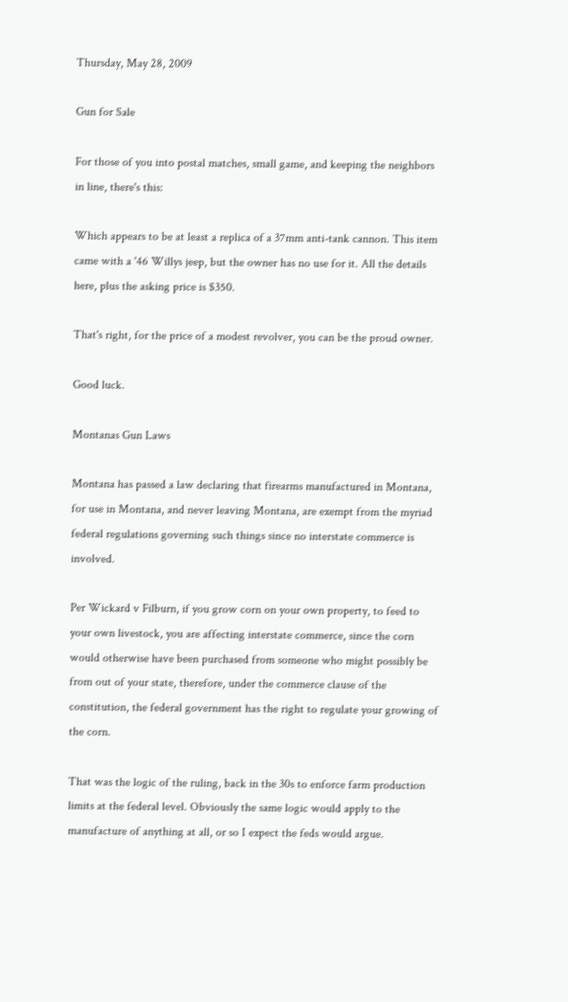Thursday, May 28, 2009

Gun for Sale

For those of you into postal matches, small game, and keeping the neighbors in line, there's this:

Which appears to be at least a replica of a 37mm anti-tank cannon. This item came with a '46 Willys jeep, but the owner has no use for it. All the details here, plus the asking price is $350.

That's right, for the price of a modest revolver, you can be the proud owner.

Good luck.

Montanas Gun Laws

Montana has passed a law declaring that firearms manufactured in Montana, for use in Montana, and never leaving Montana, are exempt from the myriad federal regulations governing such things since no interstate commerce is involved.

Per Wickard v Filburn, if you grow corn on your own property, to feed to your own livestock, you are affecting interstate commerce, since the corn would otherwise have been purchased from someone who might possibly be from out of your state, therefore, under the commerce clause of the constitution, the federal government has the right to regulate your growing of the corn.

That was the logic of the ruling, back in the 30s to enforce farm production limits at the federal level. Obviously the same logic would apply to the manufacture of anything at all, or so I expect the feds would argue.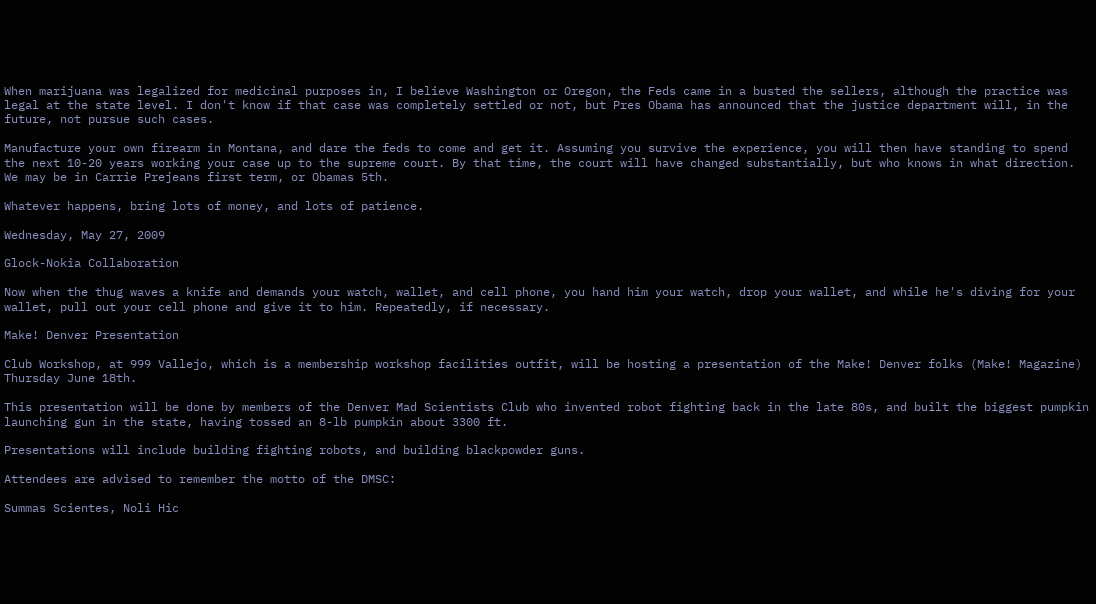When marijuana was legalized for medicinal purposes in, I believe Washington or Oregon, the Feds came in a busted the sellers, although the practice was legal at the state level. I don't know if that case was completely settled or not, but Pres Obama has announced that the justice department will, in the future, not pursue such cases.

Manufacture your own firearm in Montana, and dare the feds to come and get it. Assuming you survive the experience, you will then have standing to spend the next 10-20 years working your case up to the supreme court. By that time, the court will have changed substantially, but who knows in what direction. We may be in Carrie Prejeans first term, or Obamas 5th.

Whatever happens, bring lots of money, and lots of patience.

Wednesday, May 27, 2009

Glock-Nokia Collaboration

Now when the thug waves a knife and demands your watch, wallet, and cell phone, you hand him your watch, drop your wallet, and while he's diving for your wallet, pull out your cell phone and give it to him. Repeatedly, if necessary.

Make! Denver Presentation

Club Workshop, at 999 Vallejo, which is a membership workshop facilities outfit, will be hosting a presentation of the Make! Denver folks (Make! Magazine) Thursday June 18th.

This presentation will be done by members of the Denver Mad Scientists Club who invented robot fighting back in the late 80s, and built the biggest pumpkin launching gun in the state, having tossed an 8-lb pumpkin about 3300 ft.

Presentations will include building fighting robots, and building blackpowder guns.

Attendees are advised to remember the motto of the DMSC:

Summas Scientes, Noli Hic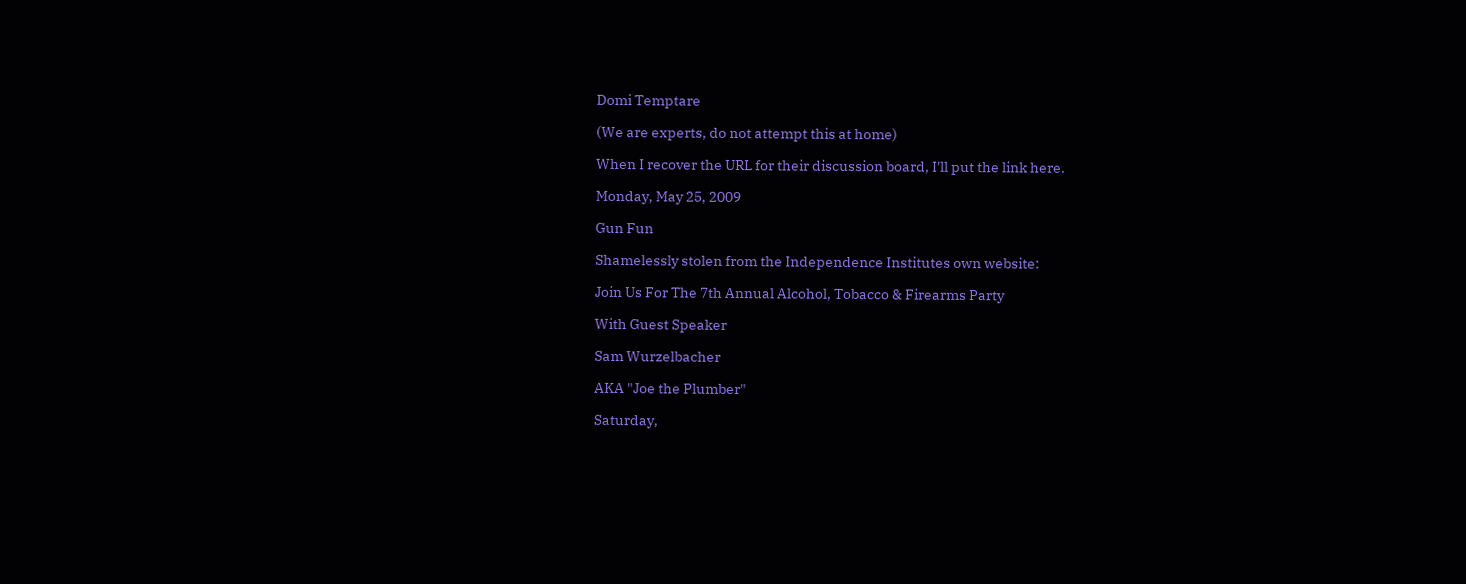Domi Temptare

(We are experts, do not attempt this at home)

When I recover the URL for their discussion board, I'll put the link here.

Monday, May 25, 2009

Gun Fun

Shamelessly stolen from the Independence Institutes own website:

Join Us For The 7th Annual Alcohol, Tobacco & Firearms Party

With Guest Speaker

Sam Wurzelbacher

AKA "Joe the Plumber"

Saturday,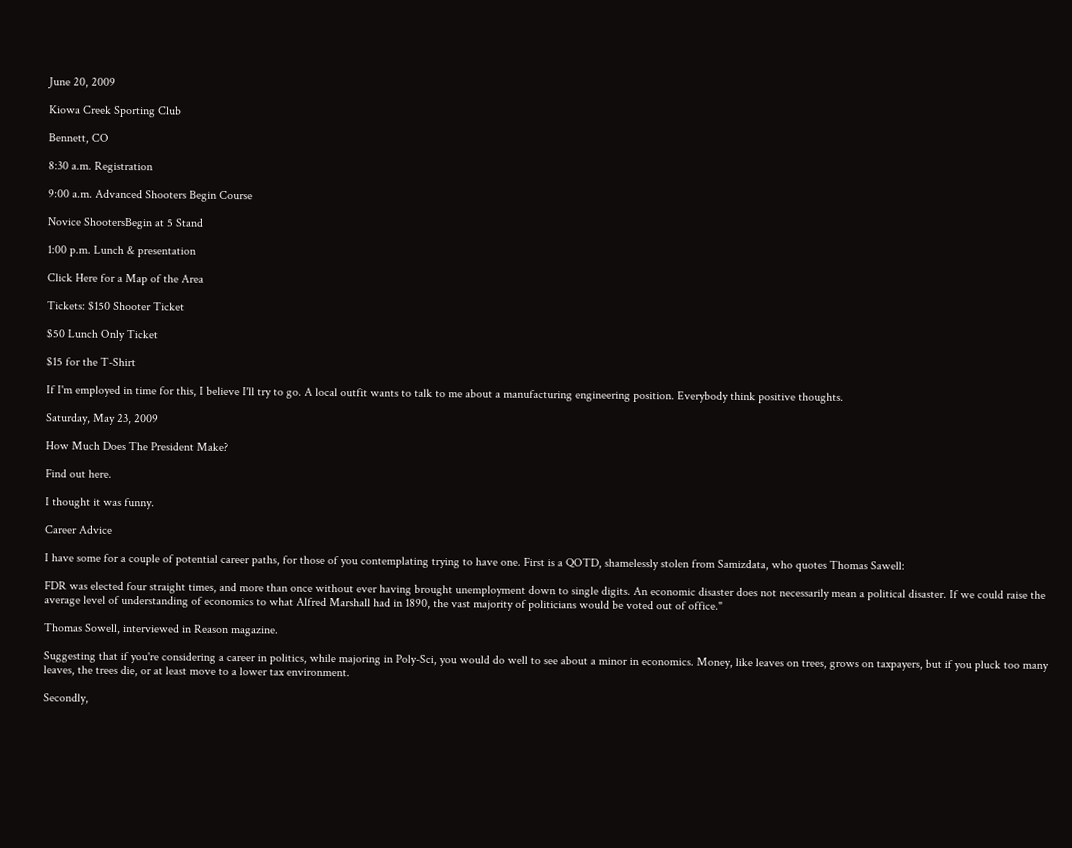June 20, 2009

Kiowa Creek Sporting Club

Bennett, CO

8:30 a.m. Registration

9:00 a.m. Advanced Shooters Begin Course

Novice ShootersBegin at 5 Stand

1:00 p.m. Lunch & presentation

Click Here for a Map of the Area

Tickets: $150 Shooter Ticket

$50 Lunch Only Ticket

$15 for the T-Shirt

If I'm employed in time for this, I believe I'll try to go. A local outfit wants to talk to me about a manufacturing engineering position. Everybody think positive thoughts.

Saturday, May 23, 2009

How Much Does The President Make?

Find out here.

I thought it was funny.

Career Advice

I have some for a couple of potential career paths, for those of you contemplating trying to have one. First is a QOTD, shamelessly stolen from Samizdata, who quotes Thomas Sawell:

FDR was elected four straight times, and more than once without ever having brought unemployment down to single digits. An economic disaster does not necessarily mean a political disaster. If we could raise the average level of understanding of economics to what Alfred Marshall had in 1890, the vast majority of politicians would be voted out of office."

Thomas Sowell, interviewed in Reason magazine.

Suggesting that if you're considering a career in politics, while majoring in Poly-Sci, you would do well to see about a minor in economics. Money, like leaves on trees, grows on taxpayers, but if you pluck too many leaves, the trees die, or at least move to a lower tax environment.

Secondly,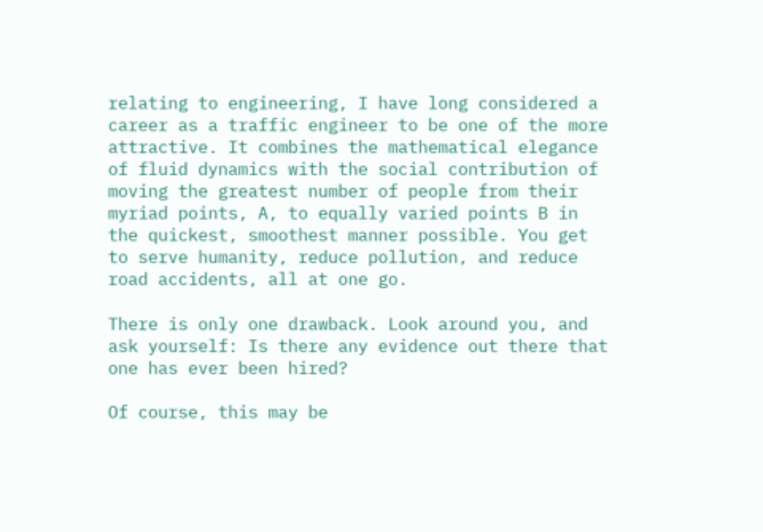relating to engineering, I have long considered a career as a traffic engineer to be one of the more attractive. It combines the mathematical elegance of fluid dynamics with the social contribution of moving the greatest number of people from their myriad points, A, to equally varied points B in the quickest, smoothest manner possible. You get to serve humanity, reduce pollution, and reduce road accidents, all at one go.

There is only one drawback. Look around you, and ask yourself: Is there any evidence out there that one has ever been hired?

Of course, this may be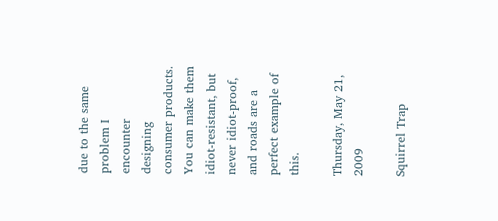due to the same problem I encounter designing consumer products. You can make them idiot-resistant, but never idiot-proof, and roads are a perfect example of this.

Thursday, May 21, 2009

Squirrel Trap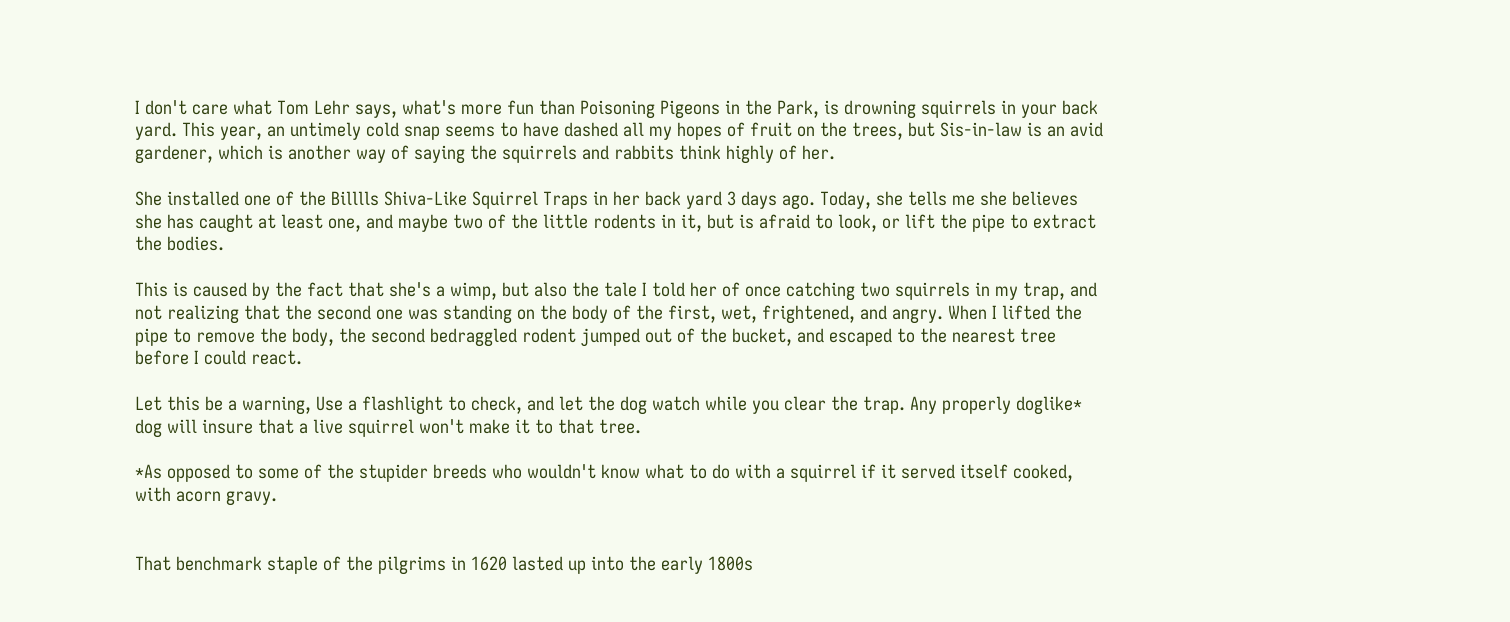I don't care what Tom Lehr says, what's more fun than Poisoning Pigeons in the Park, is drowning squirrels in your back yard. This year, an untimely cold snap seems to have dashed all my hopes of fruit on the trees, but Sis-in-law is an avid gardener, which is another way of saying the squirrels and rabbits think highly of her.

She installed one of the Billlls Shiva-Like Squirrel Traps in her back yard 3 days ago. Today, she tells me she believes she has caught at least one, and maybe two of the little rodents in it, but is afraid to look, or lift the pipe to extract the bodies.

This is caused by the fact that she's a wimp, but also the tale I told her of once catching two squirrels in my trap, and not realizing that the second one was standing on the body of the first, wet, frightened, and angry. When I lifted the pipe to remove the body, the second bedraggled rodent jumped out of the bucket, and escaped to the nearest tree before I could react.

Let this be a warning, Use a flashlight to check, and let the dog watch while you clear the trap. Any properly doglike* dog will insure that a live squirrel won't make it to that tree.

*As opposed to some of the stupider breeds who wouldn't know what to do with a squirrel if it served itself cooked, with acorn gravy.


That benchmark staple of the pilgrims in 1620 lasted up into the early 1800s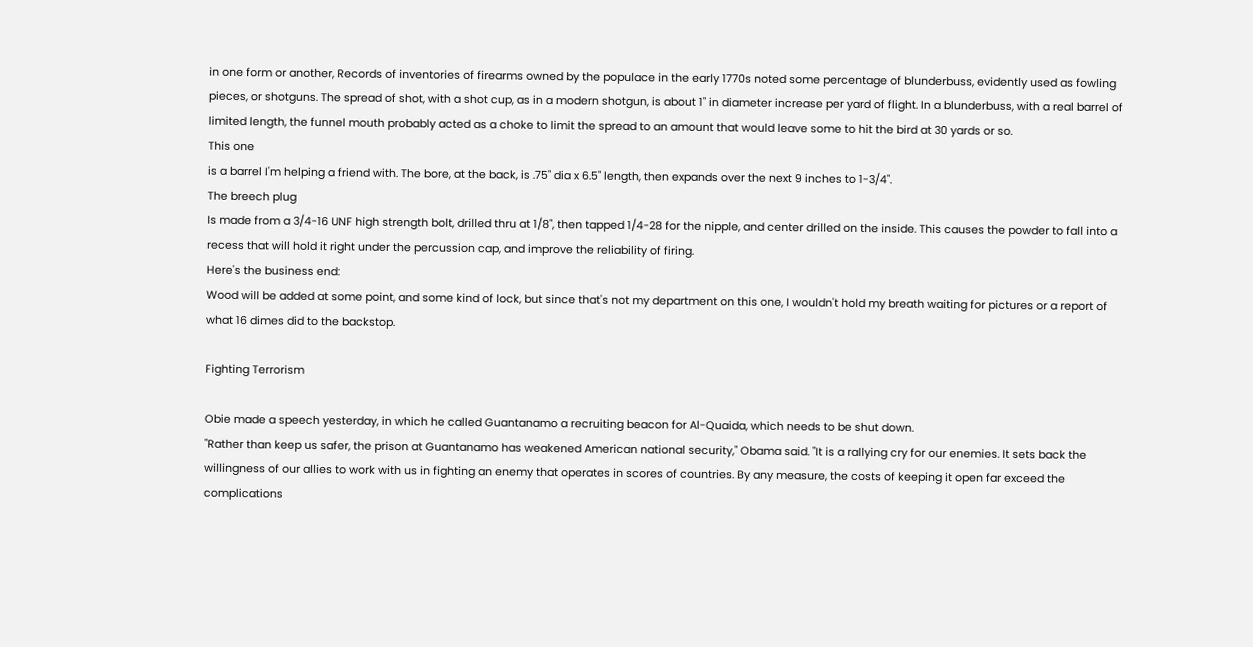in one form or another, Records of inventories of firearms owned by the populace in the early 1770s noted some percentage of blunderbuss, evidently used as fowling pieces, or shotguns. The spread of shot, with a shot cup, as in a modern shotgun, is about 1" in diameter increase per yard of flight. In a blunderbuss, with a real barrel of limited length, the funnel mouth probably acted as a choke to limit the spread to an amount that would leave some to hit the bird at 30 yards or so.
This one
is a barrel I'm helping a friend with. The bore, at the back, is .75" dia x 6.5" length, then expands over the next 9 inches to 1-3/4".
The breech plug
Is made from a 3/4-16 UNF high strength bolt, drilled thru at 1/8", then tapped 1/4-28 for the nipple, and center drilled on the inside. This causes the powder to fall into a recess that will hold it right under the percussion cap, and improve the reliability of firing.
Here's the business end:
Wood will be added at some point, and some kind of lock, but since that's not my department on this one, I wouldn't hold my breath waiting for pictures or a report of what 16 dimes did to the backstop.

Fighting Terrorism

Obie made a speech yesterday, in which he called Guantanamo a recruiting beacon for Al-Quaida, which needs to be shut down.
"Rather than keep us safer, the prison at Guantanamo has weakened American national security," Obama said. "It is a rallying cry for our enemies. It sets back the willingness of our allies to work with us in fighting an enemy that operates in scores of countries. By any measure, the costs of keeping it open far exceed the complications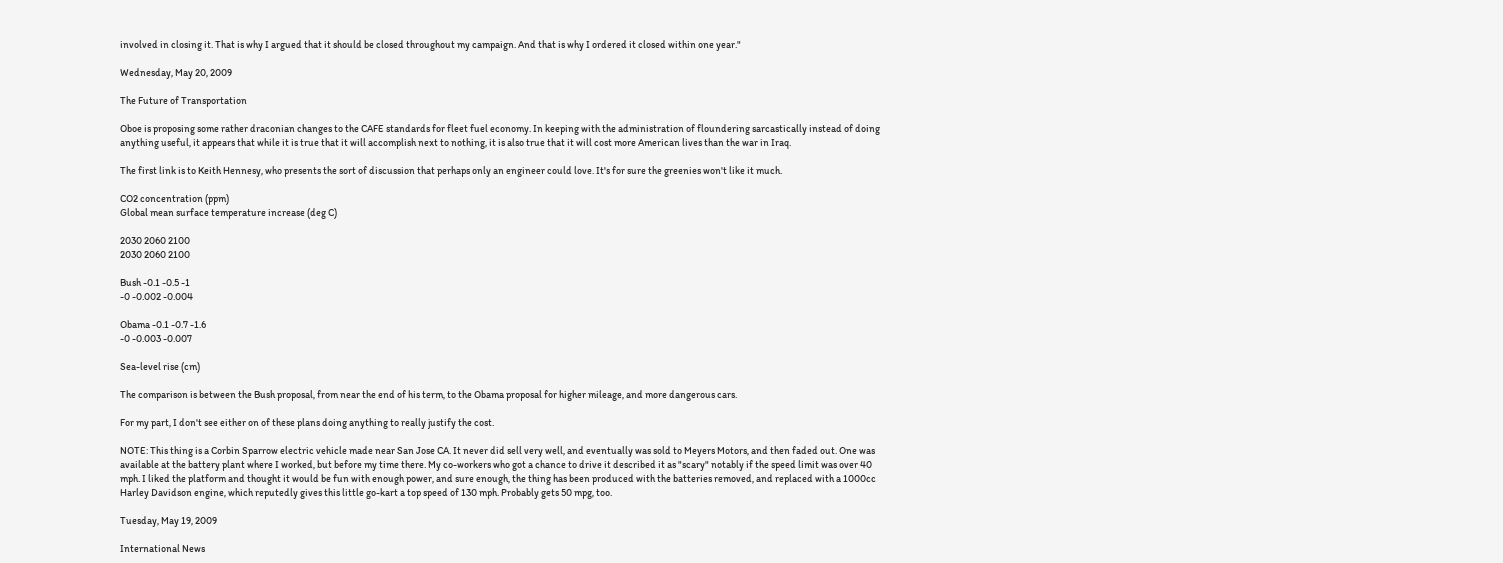involved in closing it. That is why I argued that it should be closed throughout my campaign. And that is why I ordered it closed within one year."

Wednesday, May 20, 2009

The Future of Transportation

Oboe is proposing some rather draconian changes to the CAFE standards for fleet fuel economy. In keeping with the administration of floundering sarcastically instead of doing anything useful, it appears that while it is true that it will accomplish next to nothing, it is also true that it will cost more American lives than the war in Iraq.

The first link is to Keith Hennesy, who presents the sort of discussion that perhaps only an engineer could love. It's for sure the greenies won't like it much.

CO2 concentration (ppm)
Global mean surface temperature increase (deg C)

2030 2060 2100
2030 2060 2100

Bush -0.1 -0.5 -1
-0 -0.002 -0.004

Obama -0.1 -0.7 -1.6
-0 -0.003 -0.007

Sea-level rise (cm)

The comparison is between the Bush proposal, from near the end of his term, to the Obama proposal for higher mileage, and more dangerous cars.

For my part, I don't see either on of these plans doing anything to really justify the cost.

NOTE: This thing is a Corbin Sparrow electric vehicle made near San Jose CA. It never did sell very well, and eventually was sold to Meyers Motors, and then faded out. One was available at the battery plant where I worked, but before my time there. My co-workers who got a chance to drive it described it as "scary" notably if the speed limit was over 40 mph. I liked the platform and thought it would be fun with enough power, and sure enough, the thing has been produced with the batteries removed, and replaced with a 1000cc Harley Davidson engine, which reputedly gives this little go-kart a top speed of 130 mph. Probably gets 50 mpg, too.

Tuesday, May 19, 2009

International News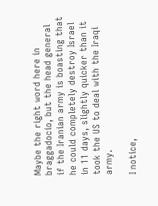Maybe the right word here in braggadocio, but the head general if the Iranian army is boasting that he could completely destroy Israel in 11 days, slightly quicker than it took the US to deal with the Iraqi army.

I notice,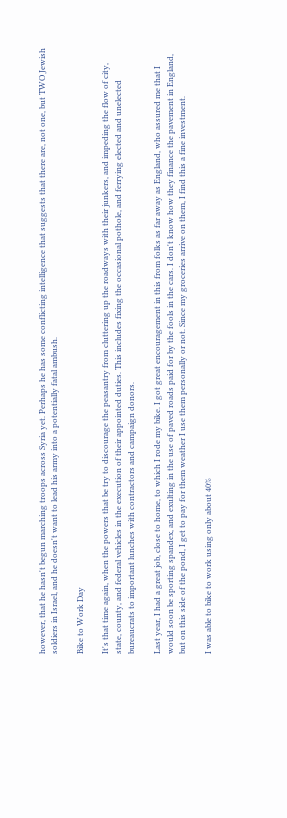however, that he hasn't begun marching troops across Syria yet. Perhaps he has some conflicting intelligence that suggests that there are, not one, but TWO Jewish soldiers in Israel, and he doesn't want to lead his army into a potentially fatal ambush.

Bike to Work Day

It's that time again, when the powers that be try to discourage the peasantry from cluttering up the roadways with their junkers, and impeding the flow of city, state, county, and federal vehicles in the execution of their appointed duties. This includes fixing the occasional pothole, and ferrying elected and unelected bureaucrats to important lunches with contractors and campaign donors.

Last year, I had a great job, close to home, to which I rode my bike. I got great encouragement in this from folks as far away as England, who assured me that I would soon be sporting spandex, and exulting in the use of paved roads paid for by the fools in the cars. I don't know how they finance the pavement in England, but on this side of the pond, I get to pay for them weather I use them personally or not. Since my groceries arrive on them, I find this a fine investment.

I was able to bike to work using only about 40%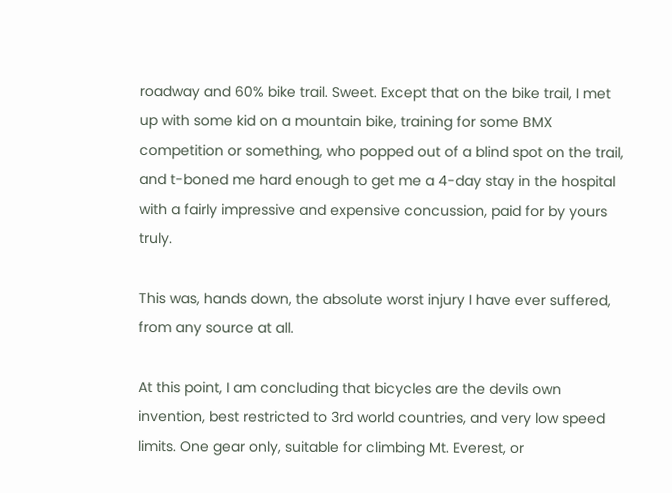roadway and 60% bike trail. Sweet. Except that on the bike trail, I met up with some kid on a mountain bike, training for some BMX competition or something, who popped out of a blind spot on the trail, and t-boned me hard enough to get me a 4-day stay in the hospital with a fairly impressive and expensive concussion, paid for by yours truly.

This was, hands down, the absolute worst injury I have ever suffered, from any source at all.

At this point, I am concluding that bicycles are the devils own invention, best restricted to 3rd world countries, and very low speed limits. One gear only, suitable for climbing Mt. Everest, or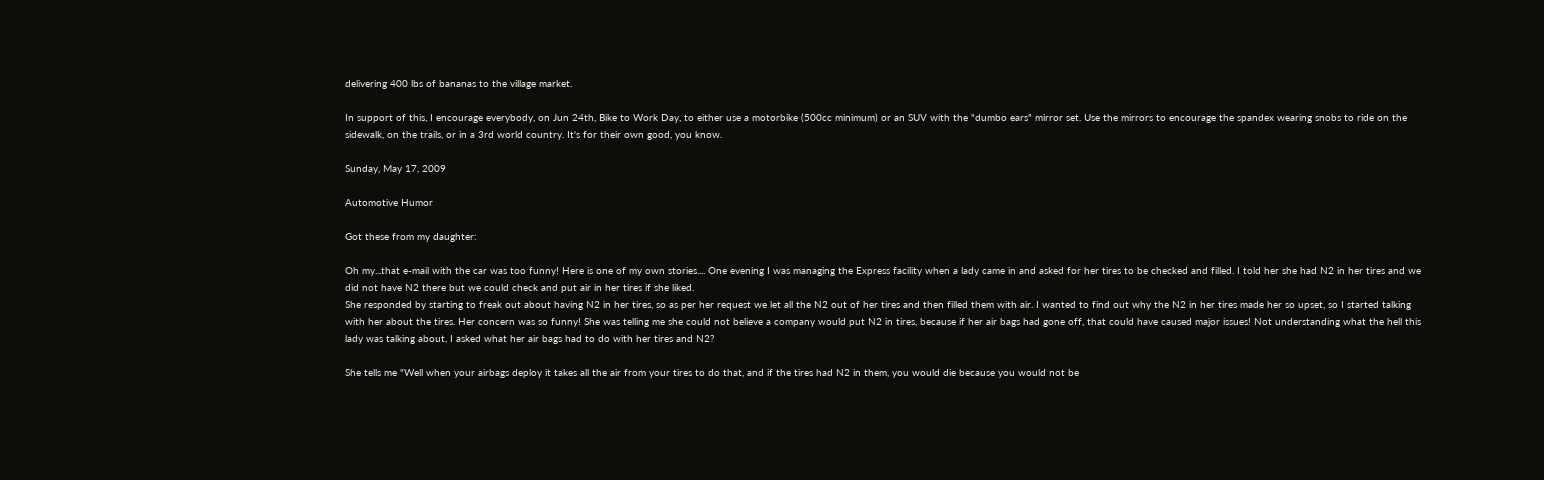delivering 400 lbs of bananas to the village market.

In support of this, I encourage everybody, on Jun 24th, Bike to Work Day, to either use a motorbike (500cc minimum) or an SUV with the "dumbo ears" mirror set. Use the mirrors to encourage the spandex wearing snobs to ride on the sidewalk, on the trails, or in a 3rd world country. It's for their own good, you know.

Sunday, May 17, 2009

Automotive Humor

Got these from my daughter:

Oh my...that e-mail with the car was too funny! Here is one of my own stories.... One evening I was managing the Express facility when a lady came in and asked for her tires to be checked and filled. I told her she had N2 in her tires and we did not have N2 there but we could check and put air in her tires if she liked.
She responded by starting to freak out about having N2 in her tires, so as per her request we let all the N2 out of her tires and then filled them with air. I wanted to find out why the N2 in her tires made her so upset, so I started talking with her about the tires. Her concern was so funny! She was telling me she could not believe a company would put N2 in tires, because if her air bags had gone off, that could have caused major issues! Not understanding what the hell this lady was talking about, I asked what her air bags had to do with her tires and N2?

She tells me "Well when your airbags deploy it takes all the air from your tires to do that, and if the tires had N2 in them, you would die because you would not be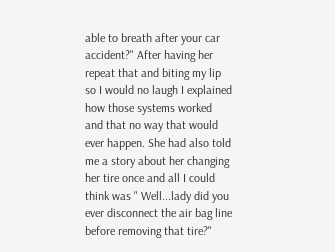able to breath after your car accident?" After having her repeat that and biting my lip so I would no laugh I explained how those systems worked and that no way that would ever happen. She had also told me a story about her changing her tire once and all I could think was " Well...lady did you ever disconnect the air bag line before removing that tire?"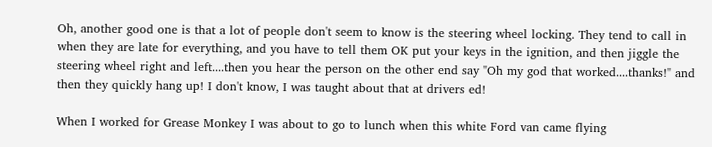Oh, another good one is that a lot of people don't seem to know is the steering wheel locking. They tend to call in when they are late for everything, and you have to tell them OK put your keys in the ignition, and then jiggle the steering wheel right and left....then you hear the person on the other end say "Oh my god that worked....thanks!" and then they quickly hang up! I don't know, I was taught about that at drivers ed!

When I worked for Grease Monkey I was about to go to lunch when this white Ford van came flying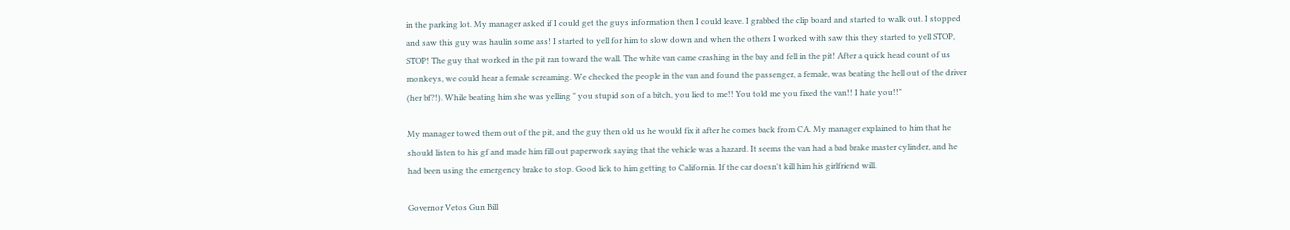in the parking lot. My manager asked if I could get the guys information then I could leave. I grabbed the clip board and started to walk out. I stopped and saw this guy was haulin some ass! I started to yell for him to slow down and when the others I worked with saw this they started to yell STOP, STOP! The guy that worked in the pit ran toward the wall. The white van came crashing in the bay and fell in the pit! After a quick head count of us monkeys, we could hear a female screaming. We checked the people in the van and found the passenger, a female, was beating the hell out of the driver (her bf?!). While beating him she was yelling " you stupid son of a bitch, you lied to me!! You told me you fixed the van!! I hate you!!"

My manager towed them out of the pit, and the guy then old us he would fix it after he comes back from CA. My manager explained to him that he should listen to his gf and made him fill out paperwork saying that the vehicle was a hazard. It seems the van had a bad brake master cylinder, and he had been using the emergency brake to stop. Good lick to him getting to California. If the car doesn't kill him his girlfriend will.

Governor Vetos Gun Bill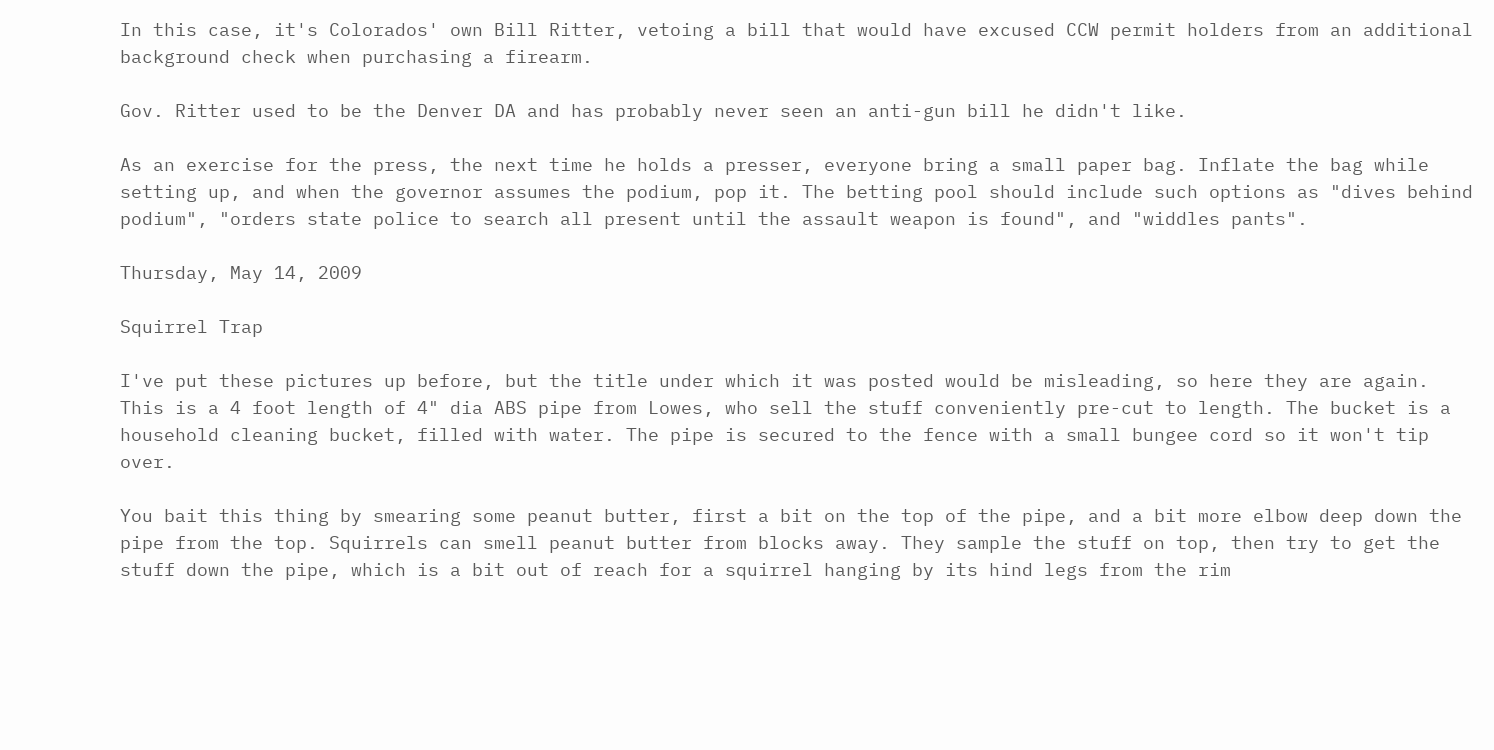In this case, it's Colorados' own Bill Ritter, vetoing a bill that would have excused CCW permit holders from an additional background check when purchasing a firearm.

Gov. Ritter used to be the Denver DA and has probably never seen an anti-gun bill he didn't like.

As an exercise for the press, the next time he holds a presser, everyone bring a small paper bag. Inflate the bag while setting up, and when the governor assumes the podium, pop it. The betting pool should include such options as "dives behind podium", "orders state police to search all present until the assault weapon is found", and "widdles pants".

Thursday, May 14, 2009

Squirrel Trap

I've put these pictures up before, but the title under which it was posted would be misleading, so here they are again.
This is a 4 foot length of 4" dia ABS pipe from Lowes, who sell the stuff conveniently pre-cut to length. The bucket is a household cleaning bucket, filled with water. The pipe is secured to the fence with a small bungee cord so it won't tip over.

You bait this thing by smearing some peanut butter, first a bit on the top of the pipe, and a bit more elbow deep down the pipe from the top. Squirrels can smell peanut butter from blocks away. They sample the stuff on top, then try to get the stuff down the pipe, which is a bit out of reach for a squirrel hanging by its hind legs from the rim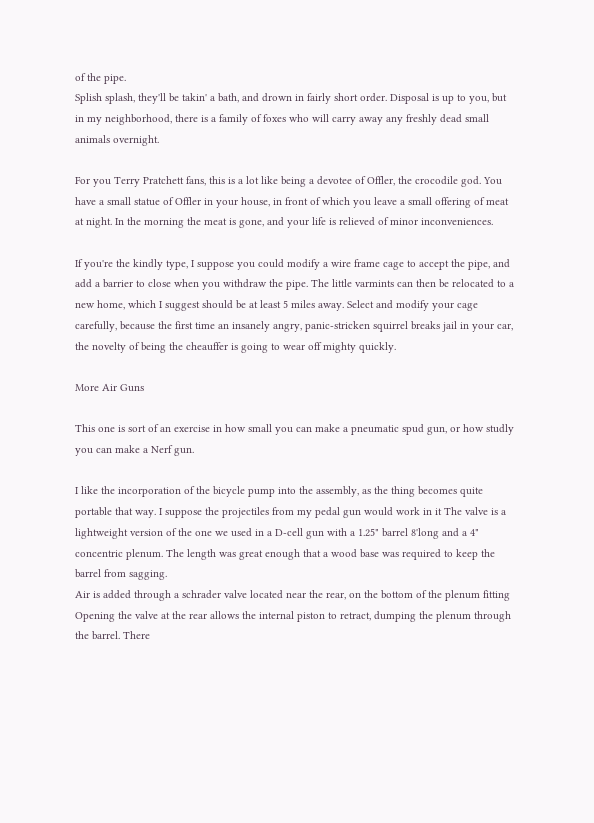of the pipe.
Splish splash, they'll be takin' a bath, and drown in fairly short order. Disposal is up to you, but in my neighborhood, there is a family of foxes who will carry away any freshly dead small animals overnight.

For you Terry Pratchett fans, this is a lot like being a devotee of Offler, the crocodile god. You have a small statue of Offler in your house, in front of which you leave a small offering of meat at night. In the morning the meat is gone, and your life is relieved of minor inconveniences.

If you're the kindly type, I suppose you could modify a wire frame cage to accept the pipe, and add a barrier to close when you withdraw the pipe. The little varmints can then be relocated to a new home, which I suggest should be at least 5 miles away. Select and modify your cage carefully, because the first time an insanely angry, panic-stricken squirrel breaks jail in your car, the novelty of being the cheauffer is going to wear off mighty quickly.

More Air Guns

This one is sort of an exercise in how small you can make a pneumatic spud gun, or how studly you can make a Nerf gun.

I like the incorporation of the bicycle pump into the assembly, as the thing becomes quite portable that way. I suppose the projectiles from my pedal gun would work in it The valve is a lightweight version of the one we used in a D-cell gun with a 1.25" barrel 8'long and a 4" concentric plenum. The length was great enough that a wood base was required to keep the barrel from sagging.
Air is added through a schrader valve located near the rear, on the bottom of the plenum fitting
Opening the valve at the rear allows the internal piston to retract, dumping the plenum through the barrel. There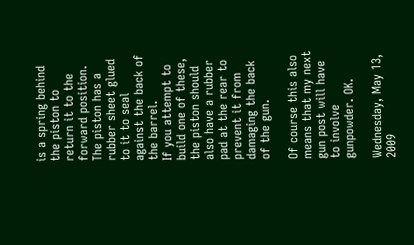is a spring behind the piston to return it to the forward position. The piston has a rubber sheet glued to it to seal against the back of the barrel.
If you attempt to build one of these, the piston should also have a rubber pad at the rear to prevent it from damaging the back of the gun.

Of course this also means that my next gun post will have to involve gunpowder. OK.

Wednesday, May 13, 2009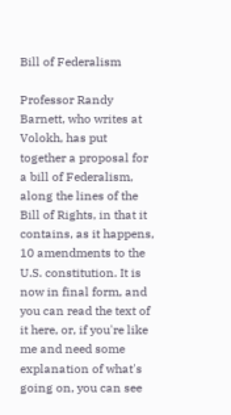Bill of Federalism

Professor Randy Barnett, who writes at Volokh, has put together a proposal for a bill of Federalism, along the lines of the Bill of Rights, in that it contains, as it happens, 10 amendments to the U.S. constitution. It is now in final form, and you can read the text of it here, or, if you're like me and need some explanation of what's going on, you can see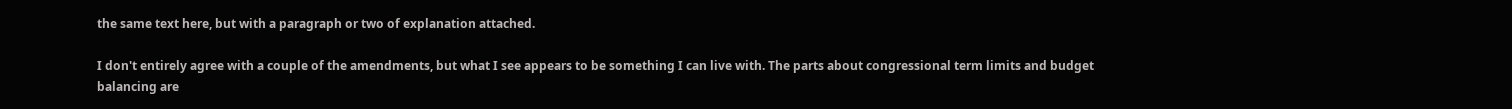the same text here, but with a paragraph or two of explanation attached.

I don't entirely agree with a couple of the amendments, but what I see appears to be something I can live with. The parts about congressional term limits and budget balancing are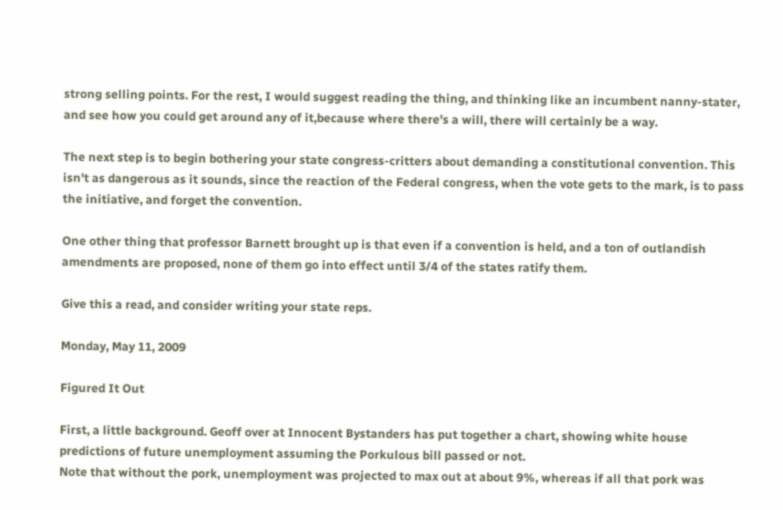strong selling points. For the rest, I would suggest reading the thing, and thinking like an incumbent nanny-stater, and see how you could get around any of it,because where there's a will, there will certainly be a way.

The next step is to begin bothering your state congress-critters about demanding a constitutional convention. This isn't as dangerous as it sounds, since the reaction of the Federal congress, when the vote gets to the mark, is to pass the initiative, and forget the convention.

One other thing that professor Barnett brought up is that even if a convention is held, and a ton of outlandish amendments are proposed, none of them go into effect until 3/4 of the states ratify them.

Give this a read, and consider writing your state reps.

Monday, May 11, 2009

Figured It Out

First, a little background. Geoff over at Innocent Bystanders has put together a chart, showing white house predictions of future unemployment assuming the Porkulous bill passed or not.
Note that without the pork, unemployment was projected to max out at about 9%, whereas if all that pork was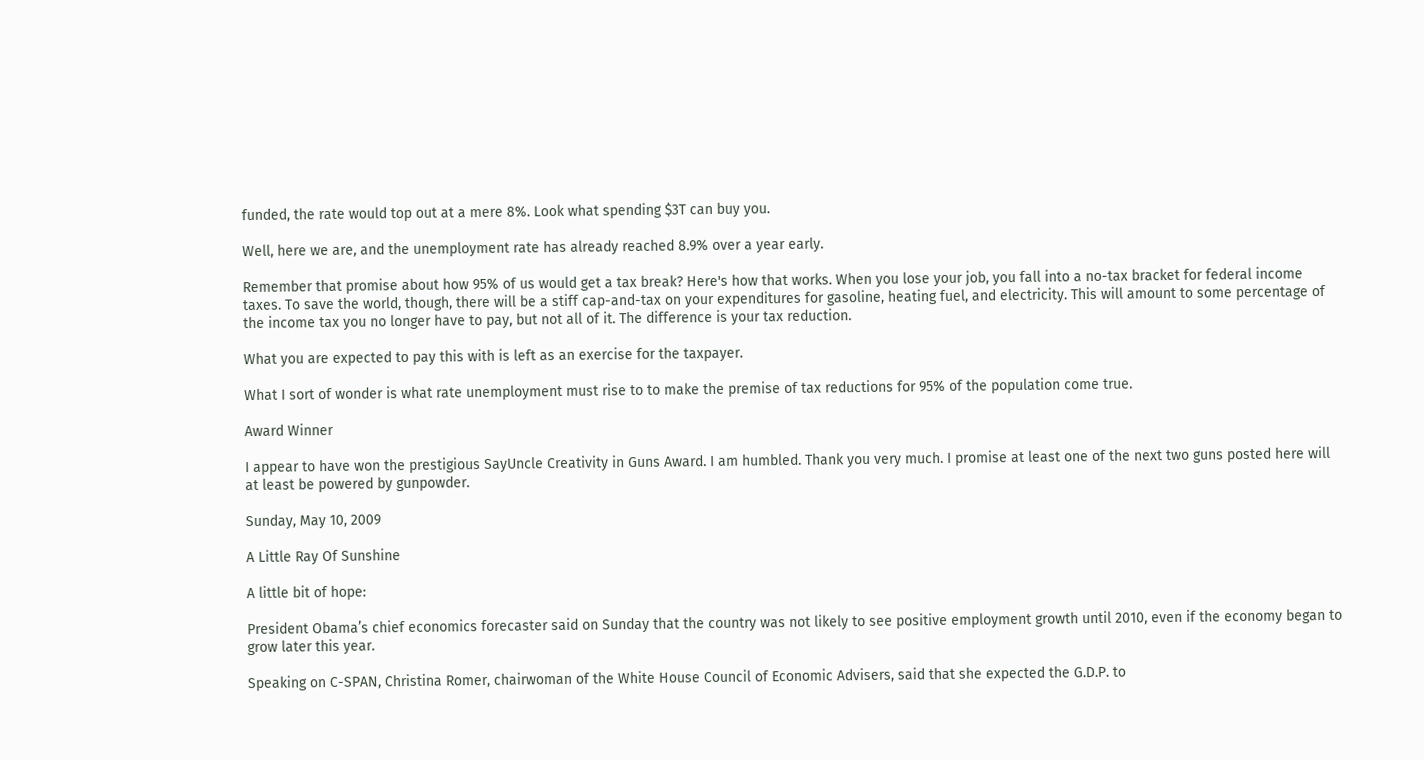funded, the rate would top out at a mere 8%. Look what spending $3T can buy you.

Well, here we are, and the unemployment rate has already reached 8.9% over a year early.

Remember that promise about how 95% of us would get a tax break? Here's how that works. When you lose your job, you fall into a no-tax bracket for federal income taxes. To save the world, though, there will be a stiff cap-and-tax on your expenditures for gasoline, heating fuel, and electricity. This will amount to some percentage of the income tax you no longer have to pay, but not all of it. The difference is your tax reduction.

What you are expected to pay this with is left as an exercise for the taxpayer.

What I sort of wonder is what rate unemployment must rise to to make the premise of tax reductions for 95% of the population come true.

Award Winner

I appear to have won the prestigious SayUncle Creativity in Guns Award. I am humbled. Thank you very much. I promise at least one of the next two guns posted here will at least be powered by gunpowder.

Sunday, May 10, 2009

A Little Ray Of Sunshine

A little bit of hope:

President Obama’s chief economics forecaster said on Sunday that the country was not likely to see positive employment growth until 2010, even if the economy began to grow later this year.

Speaking on C-SPAN, Christina Romer, chairwoman of the White House Council of Economic Advisers, said that she expected the G.D.P. to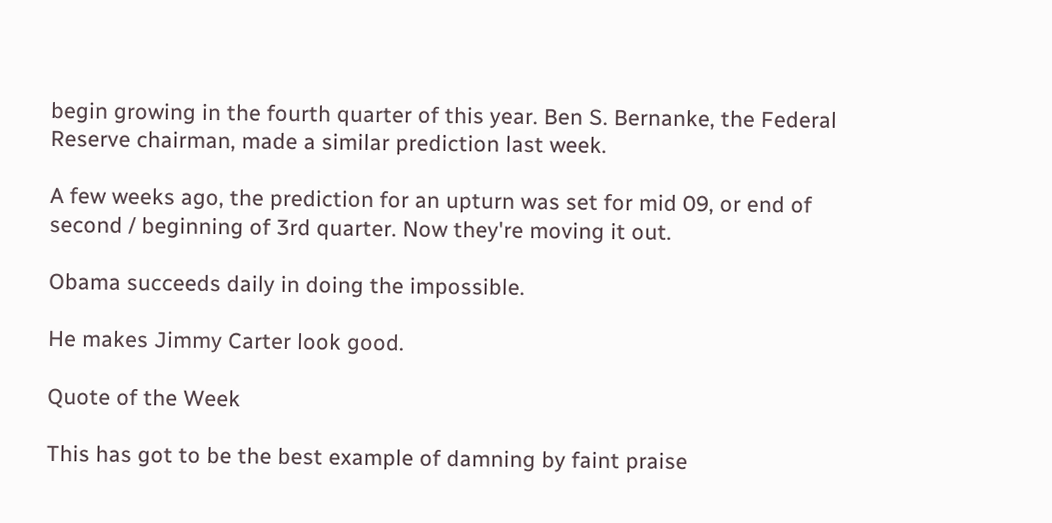begin growing in the fourth quarter of this year. Ben S. Bernanke, the Federal Reserve chairman, made a similar prediction last week.

A few weeks ago, the prediction for an upturn was set for mid 09, or end of second / beginning of 3rd quarter. Now they're moving it out.

Obama succeeds daily in doing the impossible.

He makes Jimmy Carter look good.

Quote of the Week

This has got to be the best example of damning by faint praise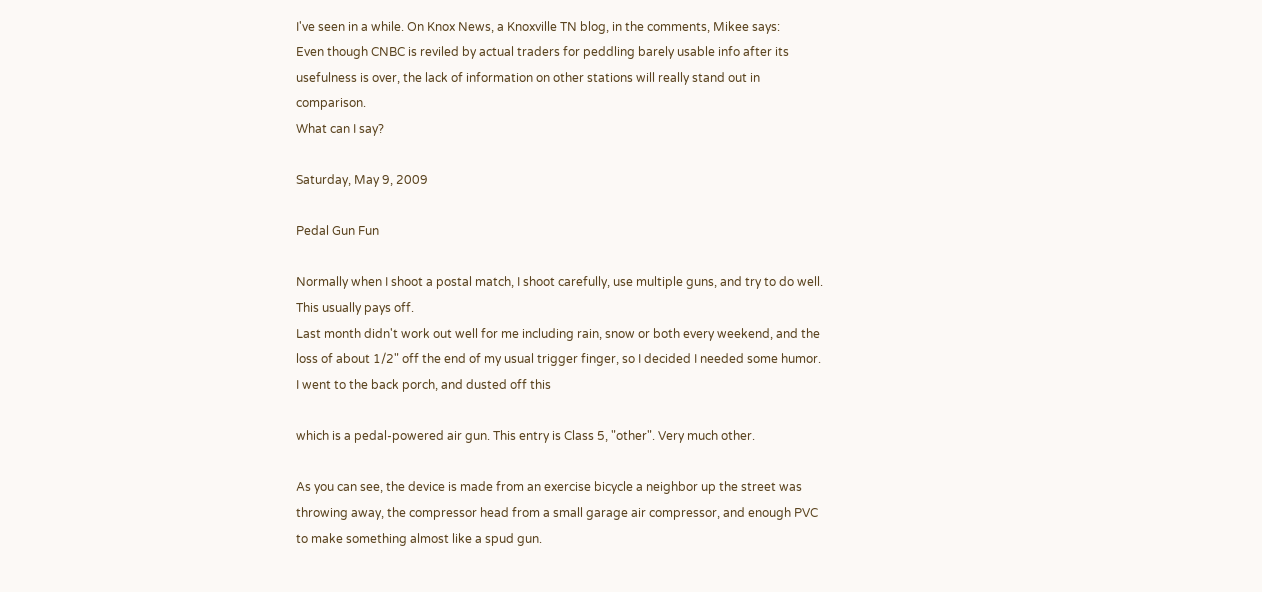I've seen in a while. On Knox News, a Knoxville TN blog, in the comments, Mikee says:
Even though CNBC is reviled by actual traders for peddling barely usable info after its usefulness is over, the lack of information on other stations will really stand out in comparison.
What can I say?

Saturday, May 9, 2009

Pedal Gun Fun

Normally when I shoot a postal match, I shoot carefully, use multiple guns, and try to do well. This usually pays off.
Last month didn't work out well for me including rain, snow or both every weekend, and the loss of about 1/2" off the end of my usual trigger finger, so I decided I needed some humor.
I went to the back porch, and dusted off this

which is a pedal-powered air gun. This entry is Class 5, "other". Very much other.

As you can see, the device is made from an exercise bicycle a neighbor up the street was throwing away, the compressor head from a small garage air compressor, and enough PVC to make something almost like a spud gun.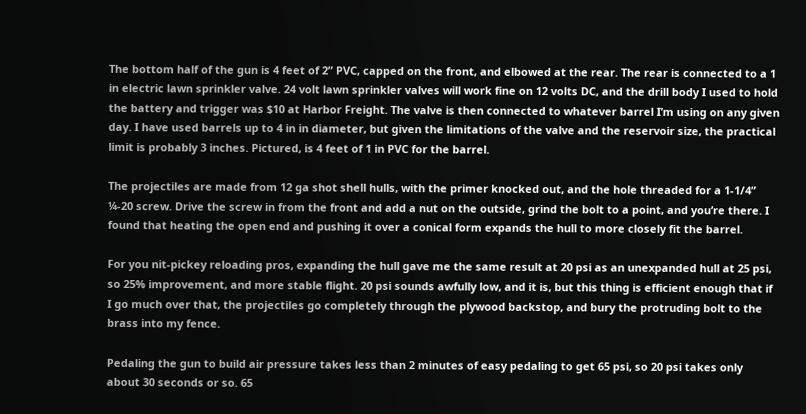The bottom half of the gun is 4 feet of 2” PVC, capped on the front, and elbowed at the rear. The rear is connected to a 1 in electric lawn sprinkler valve. 24 volt lawn sprinkler valves will work fine on 12 volts DC, and the drill body I used to hold the battery and trigger was $10 at Harbor Freight. The valve is then connected to whatever barrel I’m using on any given day. I have used barrels up to 4 in in diameter, but given the limitations of the valve and the reservoir size, the practical limit is probably 3 inches. Pictured, is 4 feet of 1 in PVC for the barrel.

The projectiles are made from 12 ga shot shell hulls, with the primer knocked out, and the hole threaded for a 1-1/4” ¼-20 screw. Drive the screw in from the front and add a nut on the outside, grind the bolt to a point, and you’re there. I found that heating the open end and pushing it over a conical form expands the hull to more closely fit the barrel.

For you nit-pickey reloading pros, expanding the hull gave me the same result at 20 psi as an unexpanded hull at 25 psi, so 25% improvement, and more stable flight. 20 psi sounds awfully low, and it is, but this thing is efficient enough that if I go much over that, the projectiles go completely through the plywood backstop, and bury the protruding bolt to the brass into my fence.

Pedaling the gun to build air pressure takes less than 2 minutes of easy pedaling to get 65 psi, so 20 psi takes only about 30 seconds or so. 65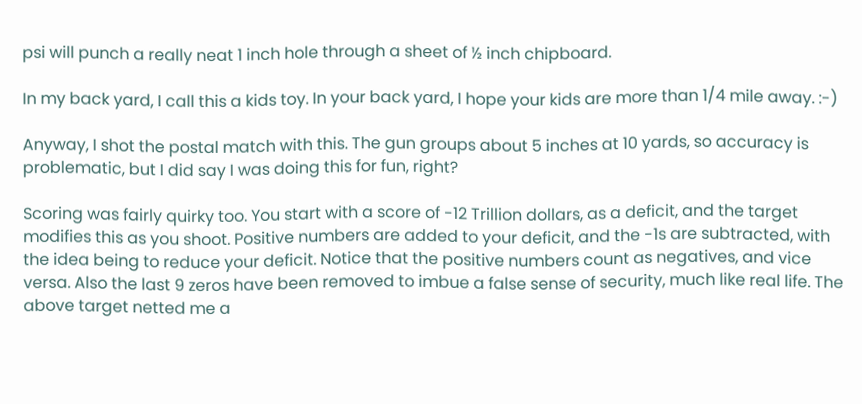psi will punch a really neat 1 inch hole through a sheet of ½ inch chipboard.

In my back yard, I call this a kids toy. In your back yard, I hope your kids are more than 1/4 mile away. :-)

Anyway, I shot the postal match with this. The gun groups about 5 inches at 10 yards, so accuracy is problematic, but I did say I was doing this for fun, right?

Scoring was fairly quirky too. You start with a score of -12 Trillion dollars, as a deficit, and the target modifies this as you shoot. Positive numbers are added to your deficit, and the -1s are subtracted, with the idea being to reduce your deficit. Notice that the positive numbers count as negatives, and vice versa. Also the last 9 zeros have been removed to imbue a false sense of security, much like real life. The above target netted me a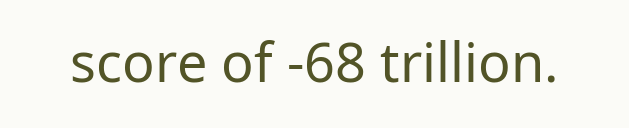score of -68 trillion.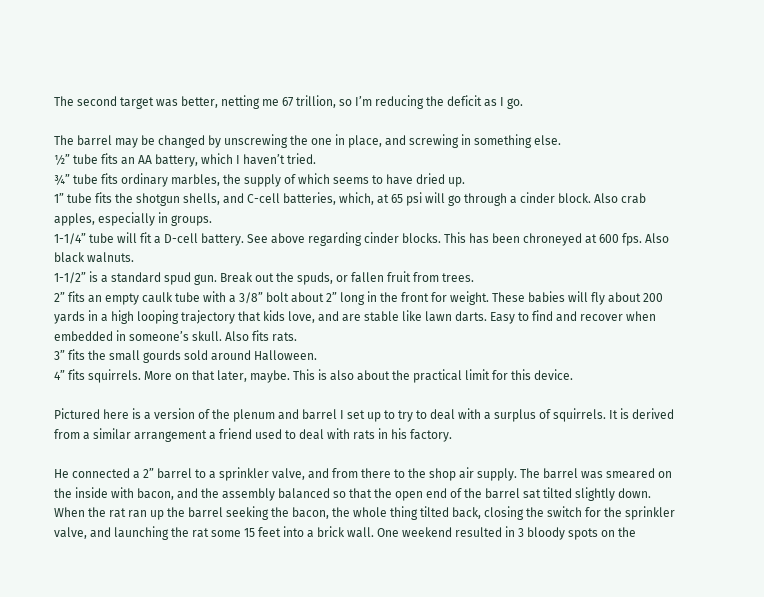The second target was better, netting me 67 trillion, so I’m reducing the deficit as I go.

The barrel may be changed by unscrewing the one in place, and screwing in something else.
½” tube fits an AA battery, which I haven’t tried.
¾” tube fits ordinary marbles, the supply of which seems to have dried up.
1” tube fits the shotgun shells, and C-cell batteries, which, at 65 psi will go through a cinder block. Also crab apples, especially in groups.
1-1/4” tube will fit a D-cell battery. See above regarding cinder blocks. This has been chroneyed at 600 fps. Also black walnuts.
1-1/2” is a standard spud gun. Break out the spuds, or fallen fruit from trees.
2” fits an empty caulk tube with a 3/8” bolt about 2” long in the front for weight. These babies will fly about 200 yards in a high looping trajectory that kids love, and are stable like lawn darts. Easy to find and recover when embedded in someone’s skull. Also fits rats.
3” fits the small gourds sold around Halloween.
4” fits squirrels. More on that later, maybe. This is also about the practical limit for this device.

Pictured here is a version of the plenum and barrel I set up to try to deal with a surplus of squirrels. It is derived from a similar arrangement a friend used to deal with rats in his factory.

He connected a 2” barrel to a sprinkler valve, and from there to the shop air supply. The barrel was smeared on the inside with bacon, and the assembly balanced so that the open end of the barrel sat tilted slightly down. When the rat ran up the barrel seeking the bacon, the whole thing tilted back, closing the switch for the sprinkler valve, and launching the rat some 15 feet into a brick wall. One weekend resulted in 3 bloody spots on the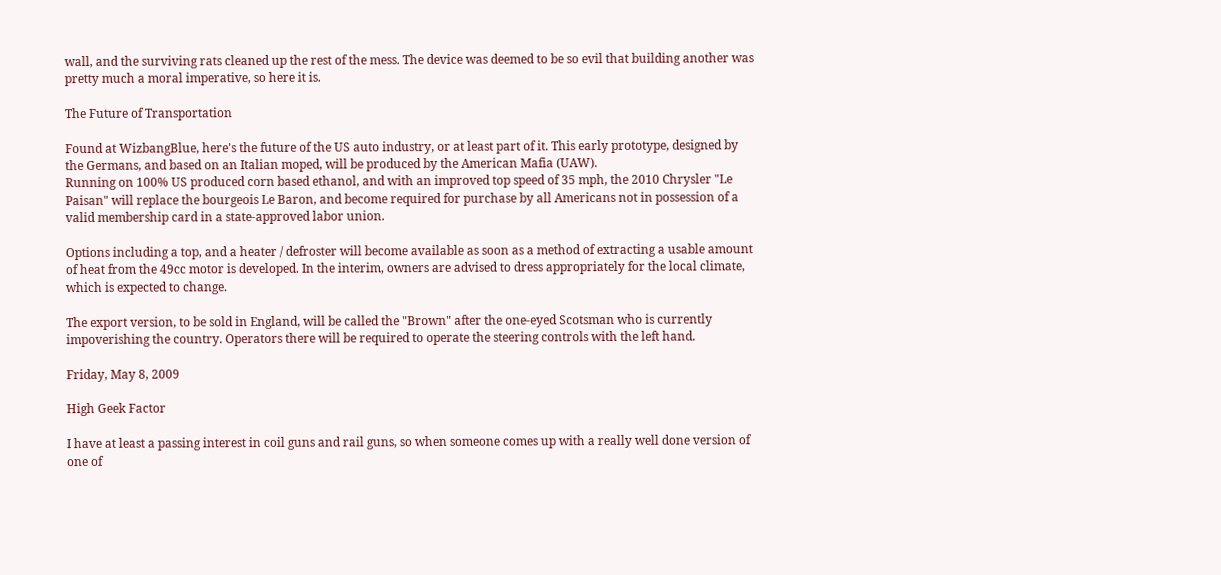wall, and the surviving rats cleaned up the rest of the mess. The device was deemed to be so evil that building another was pretty much a moral imperative, so here it is.

The Future of Transportation

Found at WizbangBlue, here's the future of the US auto industry, or at least part of it. This early prototype, designed by the Germans, and based on an Italian moped, will be produced by the American Mafia (UAW).
Running on 100% US produced corn based ethanol, and with an improved top speed of 35 mph, the 2010 Chrysler "Le Paisan" will replace the bourgeois Le Baron, and become required for purchase by all Americans not in possession of a valid membership card in a state-approved labor union.

Options including a top, and a heater / defroster will become available as soon as a method of extracting a usable amount of heat from the 49cc motor is developed. In the interim, owners are advised to dress appropriately for the local climate, which is expected to change.

The export version, to be sold in England, will be called the "Brown" after the one-eyed Scotsman who is currently impoverishing the country. Operators there will be required to operate the steering controls with the left hand.

Friday, May 8, 2009

High Geek Factor

I have at least a passing interest in coil guns and rail guns, so when someone comes up with a really well done version of one of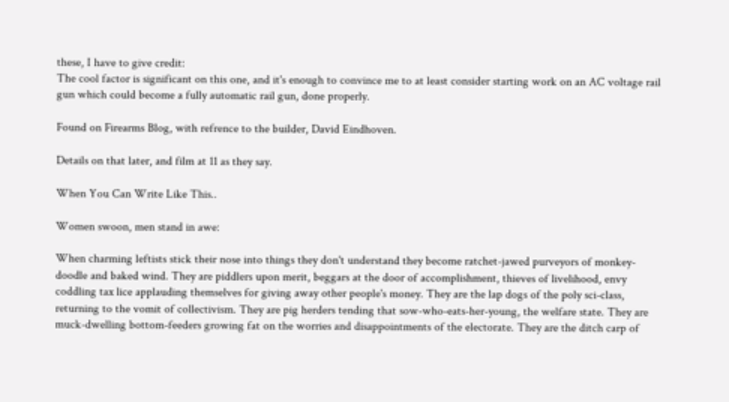these, I have to give credit:
The cool factor is significant on this one, and it's enough to convince me to at least consider starting work on an AC voltage rail gun which could become a fully automatic rail gun, done properly.

Found on Firearms Blog, with refrence to the builder, David Eindhoven.

Details on that later, and film at 11 as they say.

When You Can Write Like This..

Women swoon, men stand in awe:

When charming leftists stick their nose into things they don't understand they become ratchet-jawed purveyors of monkey-doodle and baked wind. They are piddlers upon merit, beggars at the door of accomplishment, thieves of livelihood, envy coddling tax lice applauding themselves for giving away other people's money. They are the lap dogs of the poly sci-class, returning to the vomit of collectivism. They are pig herders tending that sow-who-eats-her-young, the welfare state. They are muck-dwelling bottom-feeders growing fat on the worries and disappointments of the electorate. They are the ditch carp of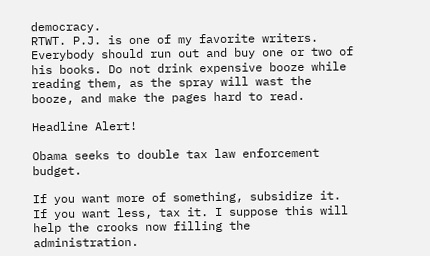democracy.
RTWT. P.J. is one of my favorite writers. Everybody should run out and buy one or two of his books. Do not drink expensive booze while reading them, as the spray will wast the booze, and make the pages hard to read.

Headline Alert!

Obama seeks to double tax law enforcement budget.

If you want more of something, subsidize it. If you want less, tax it. I suppose this will help the crooks now filling the administration.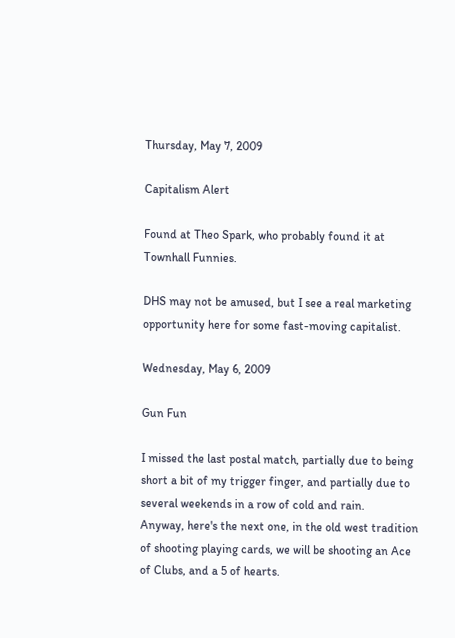Thursday, May 7, 2009

Capitalism Alert

Found at Theo Spark, who probably found it at Townhall Funnies.

DHS may not be amused, but I see a real marketing opportunity here for some fast-moving capitalist.

Wednesday, May 6, 2009

Gun Fun

I missed the last postal match, partially due to being short a bit of my trigger finger, and partially due to several weekends in a row of cold and rain.
Anyway, here's the next one, in the old west tradition of shooting playing cards, we will be shooting an Ace of Clubs, and a 5 of hearts.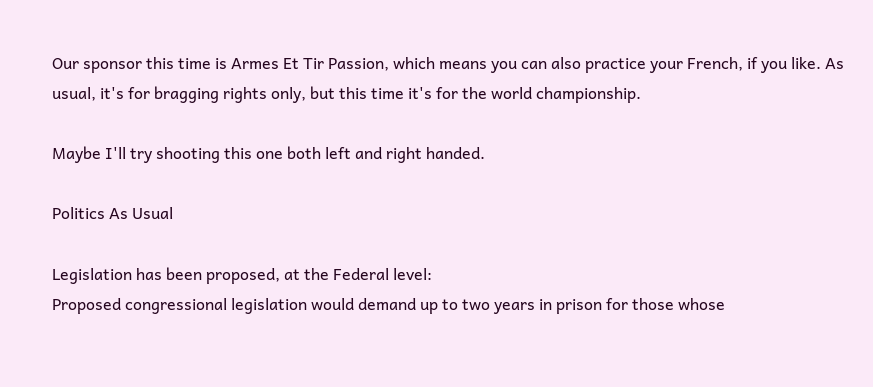Our sponsor this time is Armes Et Tir Passion, which means you can also practice your French, if you like. As usual, it's for bragging rights only, but this time it's for the world championship.

Maybe I'll try shooting this one both left and right handed.

Politics As Usual

Legislation has been proposed, at the Federal level:
Proposed congressional legislation would demand up to two years in prison for those whose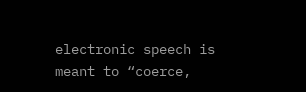electronic speech is meant to “coerce,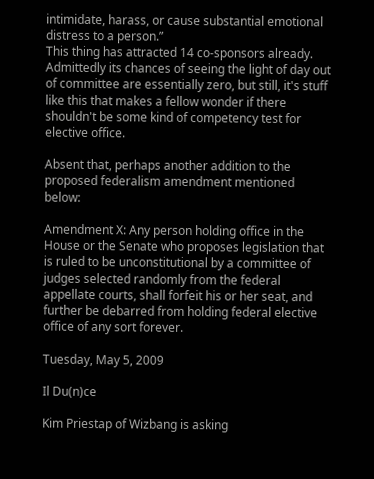intimidate, harass, or cause substantial emotional distress to a person.”
This thing has attracted 14 co-sponsors already. Admittedly its chances of seeing the light of day out of committee are essentially zero, but still, it's stuff like this that makes a fellow wonder if there shouldn't be some kind of competency test for elective office.

Absent that, perhaps another addition to the proposed federalism amendment mentioned below:

Amendment X: Any person holding office in the House or the Senate who proposes legislation that is ruled to be unconstitutional by a committee of judges selected randomly from the federal appellate courts, shall forfeit his or her seat, and further be debarred from holding federal elective office of any sort forever.

Tuesday, May 5, 2009

Il Du(n)ce

Kim Priestap of Wizbang is asking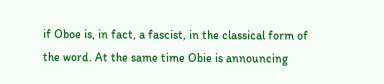if Oboe is, in fact, a fascist, in the classical form of the word. At the same time Obie is announcing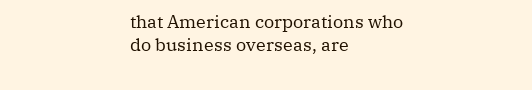that American corporations who do business overseas, are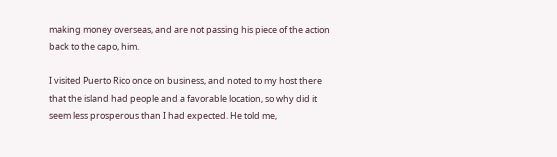making money overseas, and are not passing his piece of the action back to the capo, him.

I visited Puerto Rico once on business, and noted to my host there that the island had people and a favorable location, so why did it seem less prosperous than I had expected. He told me,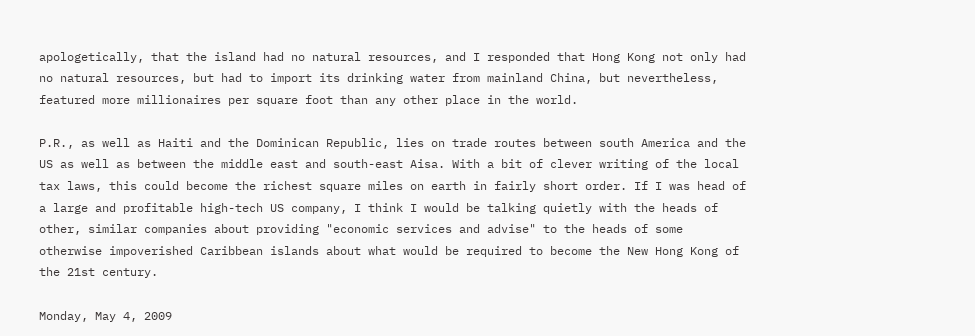apologetically, that the island had no natural resources, and I responded that Hong Kong not only had no natural resources, but had to import its drinking water from mainland China, but nevertheless, featured more millionaires per square foot than any other place in the world.

P.R., as well as Haiti and the Dominican Republic, lies on trade routes between south America and the US as well as between the middle east and south-east Aisa. With a bit of clever writing of the local tax laws, this could become the richest square miles on earth in fairly short order. If I was head of a large and profitable high-tech US company, I think I would be talking quietly with the heads of other, similar companies about providing "economic services and advise" to the heads of some otherwise impoverished Caribbean islands about what would be required to become the New Hong Kong of the 21st century.

Monday, May 4, 2009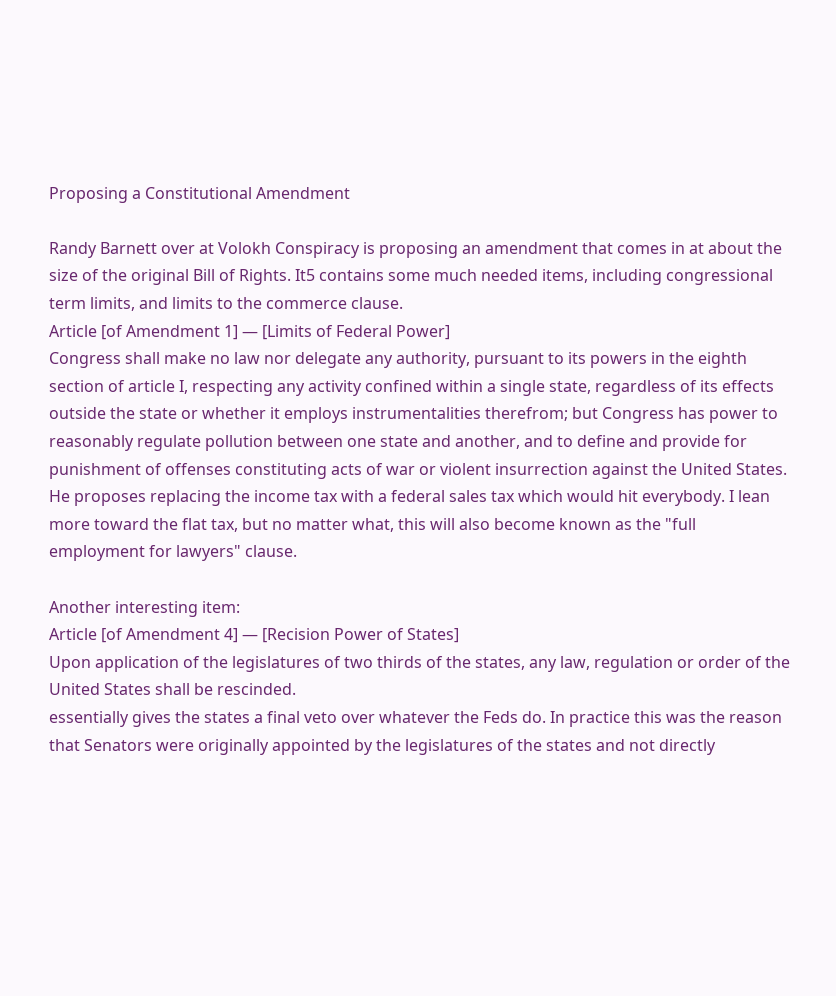Proposing a Constitutional Amendment

Randy Barnett over at Volokh Conspiracy is proposing an amendment that comes in at about the size of the original Bill of Rights. It5 contains some much needed items, including congressional term limits, and limits to the commerce clause.
Article [of Amendment 1] — [Limits of Federal Power]
Congress shall make no law nor delegate any authority, pursuant to its powers in the eighth section of article I, respecting any activity confined within a single state, regardless of its effects outside the state or whether it employs instrumentalities therefrom; but Congress has power to reasonably regulate pollution between one state and another, and to define and provide for punishment of offenses constituting acts of war or violent insurrection against the United States.
He proposes replacing the income tax with a federal sales tax which would hit everybody. I lean more toward the flat tax, but no matter what, this will also become known as the "full employment for lawyers" clause.

Another interesting item:
Article [of Amendment 4] — [Recision Power of States]
Upon application of the legislatures of two thirds of the states, any law, regulation or order of the United States shall be rescinded.
essentially gives the states a final veto over whatever the Feds do. In practice this was the reason that Senators were originally appointed by the legislatures of the states and not directly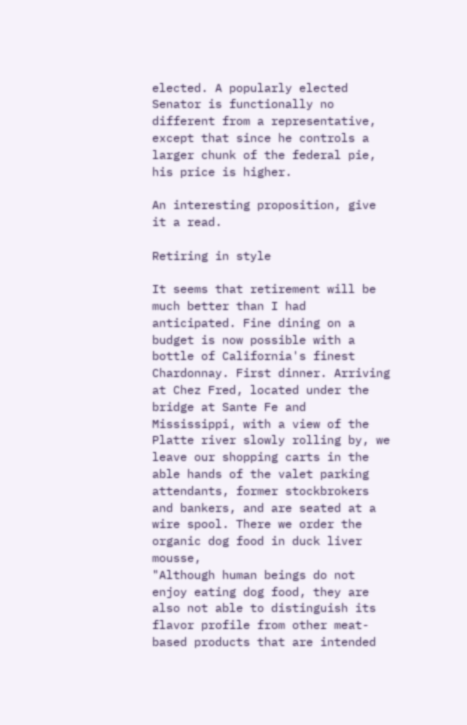elected. A popularly elected Senator is functionally no different from a representative, except that since he controls a larger chunk of the federal pie, his price is higher.

An interesting proposition, give it a read.

Retiring in style

It seems that retirement will be much better than I had anticipated. Fine dining on a budget is now possible with a bottle of California's finest Chardonnay. First dinner. Arriving at Chez Fred, located under the bridge at Sante Fe and Mississippi, with a view of the Platte river slowly rolling by, we leave our shopping carts in the able hands of the valet parking attendants, former stockbrokers and bankers, and are seated at a wire spool. There we order the organic dog food in duck liver mousse,
"Although human beings do not enjoy eating dog food, they are also not able to distinguish its flavor profile from other meat-based products that are intended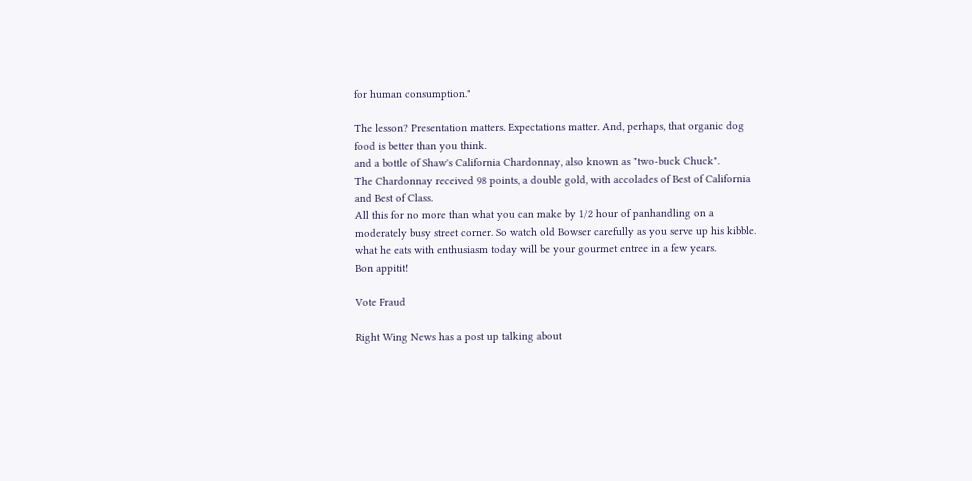for human consumption."

The lesson? Presentation matters. Expectations matter. And, perhaps, that organic dog food is better than you think.
and a bottle of Shaw's California Chardonnay, also known as "two-buck Chuck".
The Chardonnay received 98 points, a double gold, with accolades of Best of California and Best of Class.
All this for no more than what you can make by 1/2 hour of panhandling on a moderately busy street corner. So watch old Bowser carefully as you serve up his kibble. what he eats with enthusiasm today will be your gourmet entree in a few years.
Bon appitit!

Vote Fraud

Right Wing News has a post up talking about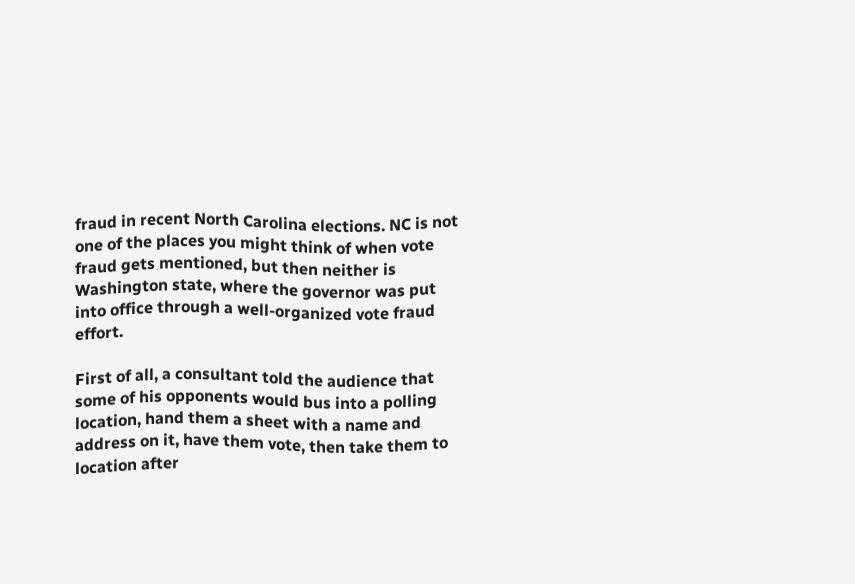fraud in recent North Carolina elections. NC is not one of the places you might think of when vote fraud gets mentioned, but then neither is Washington state, where the governor was put into office through a well-organized vote fraud effort.

First of all, a consultant told the audience that some of his opponents would bus into a polling location, hand them a sheet with a name and address on it, have them vote, then take them to location after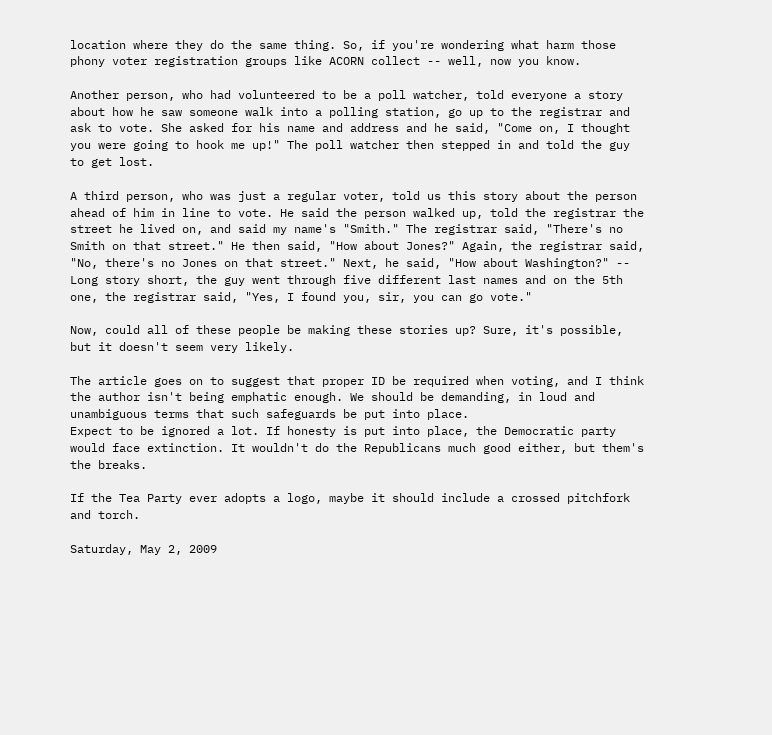location where they do the same thing. So, if you're wondering what harm those phony voter registration groups like ACORN collect -- well, now you know.

Another person, who had volunteered to be a poll watcher, told everyone a story about how he saw someone walk into a polling station, go up to the registrar and ask to vote. She asked for his name and address and he said, "Come on, I thought you were going to hook me up!" The poll watcher then stepped in and told the guy to get lost.

A third person, who was just a regular voter, told us this story about the person ahead of him in line to vote. He said the person walked up, told the registrar the street he lived on, and said my name's "Smith." The registrar said, "There's no Smith on that street." He then said, "How about Jones?" Again, the registrar said, "No, there's no Jones on that street." Next, he said, "How about Washington?" -- Long story short, the guy went through five different last names and on the 5th one, the registrar said, "Yes, I found you, sir, you can go vote."

Now, could all of these people be making these stories up? Sure, it's possible, but it doesn't seem very likely.

The article goes on to suggest that proper ID be required when voting, and I think the author isn't being emphatic enough. We should be demanding, in loud and unambiguous terms that such safeguards be put into place.
Expect to be ignored a lot. If honesty is put into place, the Democratic party would face extinction. It wouldn't do the Republicans much good either, but them's the breaks.

If the Tea Party ever adopts a logo, maybe it should include a crossed pitchfork and torch.

Saturday, May 2, 2009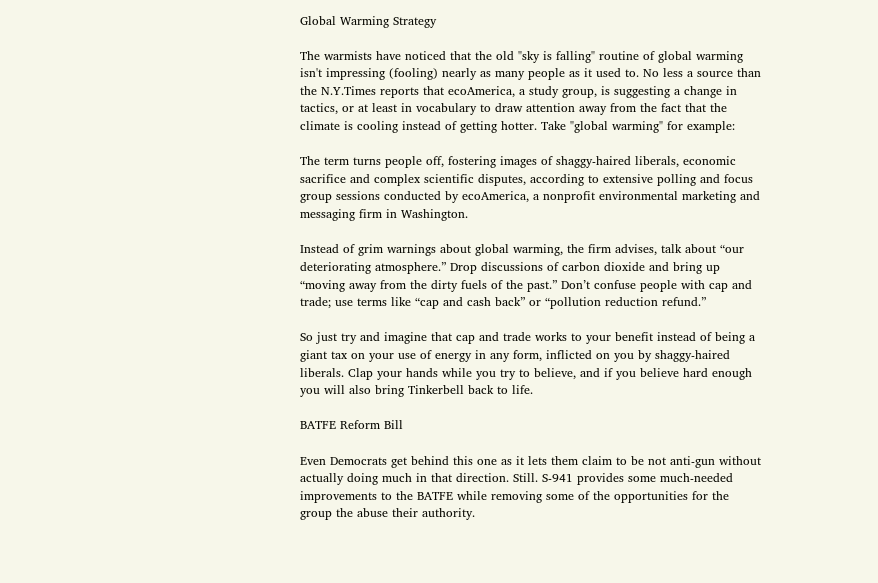Global Warming Strategy

The warmists have noticed that the old "sky is falling" routine of global warming isn't impressing (fooling) nearly as many people as it used to. No less a source than the N.Y.Times reports that ecoAmerica, a study group, is suggesting a change in tactics, or at least in vocabulary to draw attention away from the fact that the climate is cooling instead of getting hotter. Take "global warming" for example:

The term turns people off, fostering images of shaggy-haired liberals, economic sacrifice and complex scientific disputes, according to extensive polling and focus group sessions conducted by ecoAmerica, a nonprofit environmental marketing and messaging firm in Washington.

Instead of grim warnings about global warming, the firm advises, talk about “our deteriorating atmosphere.” Drop discussions of carbon dioxide and bring up “moving away from the dirty fuels of the past.” Don’t confuse people with cap and trade; use terms like “cap and cash back” or “pollution reduction refund.”

So just try and imagine that cap and trade works to your benefit instead of being a giant tax on your use of energy in any form, inflicted on you by shaggy-haired liberals. Clap your hands while you try to believe, and if you believe hard enough you will also bring Tinkerbell back to life.

BATFE Reform Bill

Even Democrats get behind this one as it lets them claim to be not anti-gun without actually doing much in that direction. Still. S-941 provides some much-needed improvements to the BATFE while removing some of the opportunities for the group the abuse their authority.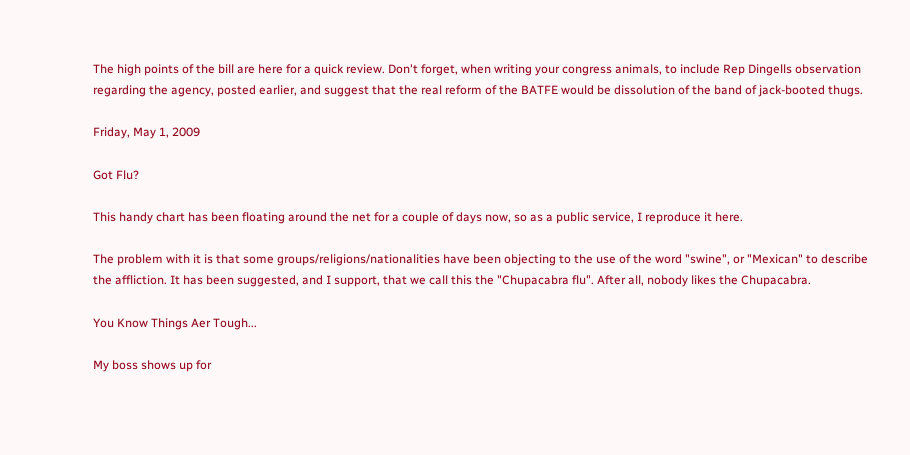The high points of the bill are here for a quick review. Don't forget, when writing your congress animals, to include Rep Dingells observation regarding the agency, posted earlier, and suggest that the real reform of the BATFE would be dissolution of the band of jack-booted thugs.

Friday, May 1, 2009

Got Flu?

This handy chart has been floating around the net for a couple of days now, so as a public service, I reproduce it here.

The problem with it is that some groups/religions/nationalities have been objecting to the use of the word "swine", or "Mexican" to describe the affliction. It has been suggested, and I support, that we call this the "Chupacabra flu". After all, nobody likes the Chupacabra.

You Know Things Aer Tough...

My boss shows up for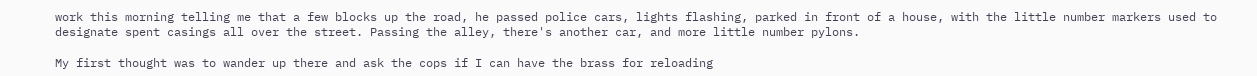work this morning telling me that a few blocks up the road, he passed police cars, lights flashing, parked in front of a house, with the little number markers used to designate spent casings all over the street. Passing the alley, there's another car, and more little number pylons.

My first thought was to wander up there and ask the cops if I can have the brass for reloading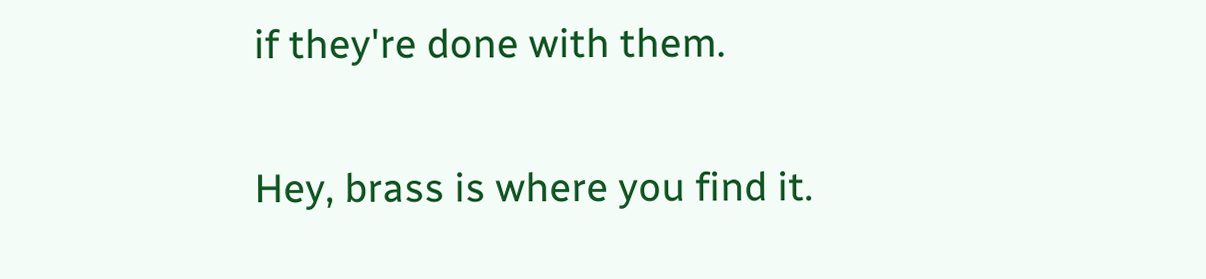if they're done with them.

Hey, brass is where you find it.